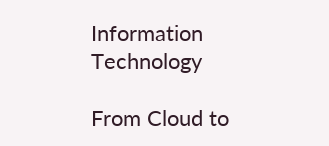Information Technology

From Cloud to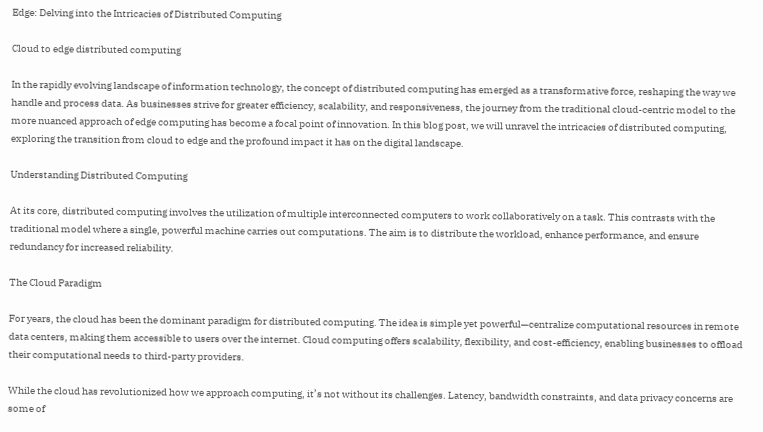Edge: Delving into the Intricacies of Distributed Computing

Cloud to edge distributed computing

In the rapidly evolving landscape of information technology, the concept of distributed computing has emerged as a transformative force, reshaping the way we handle and process data. As businesses strive for greater efficiency, scalability, and responsiveness, the journey from the traditional cloud-centric model to the more nuanced approach of edge computing has become a focal point of innovation. In this blog post, we will unravel the intricacies of distributed computing, exploring the transition from cloud to edge and the profound impact it has on the digital landscape.

Understanding Distributed Computing

At its core, distributed computing involves the utilization of multiple interconnected computers to work collaboratively on a task. This contrasts with the traditional model where a single, powerful machine carries out computations. The aim is to distribute the workload, enhance performance, and ensure redundancy for increased reliability.

The Cloud Paradigm

For years, the cloud has been the dominant paradigm for distributed computing. The idea is simple yet powerful—centralize computational resources in remote data centers, making them accessible to users over the internet. Cloud computing offers scalability, flexibility, and cost-efficiency, enabling businesses to offload their computational needs to third-party providers.

While the cloud has revolutionized how we approach computing, it’s not without its challenges. Latency, bandwidth constraints, and data privacy concerns are some of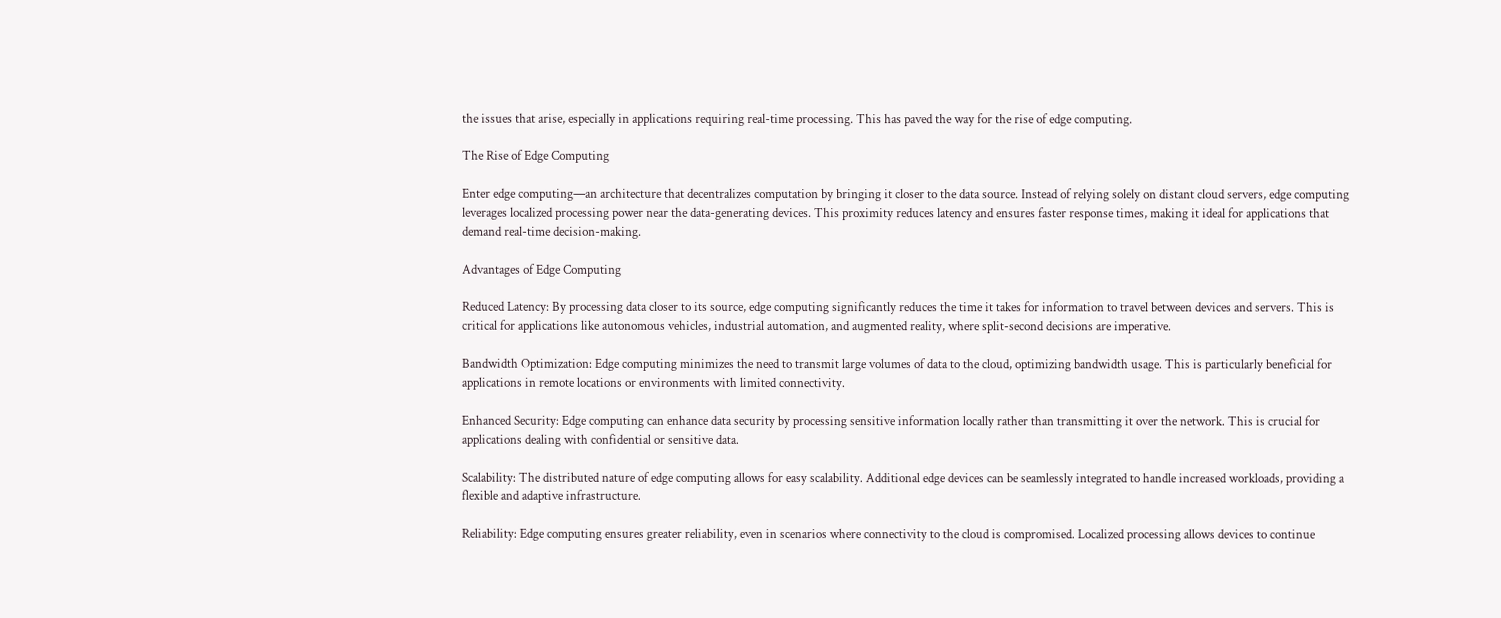the issues that arise, especially in applications requiring real-time processing. This has paved the way for the rise of edge computing.

The Rise of Edge Computing

Enter edge computing—an architecture that decentralizes computation by bringing it closer to the data source. Instead of relying solely on distant cloud servers, edge computing leverages localized processing power near the data-generating devices. This proximity reduces latency and ensures faster response times, making it ideal for applications that demand real-time decision-making.

Advantages of Edge Computing

Reduced Latency: By processing data closer to its source, edge computing significantly reduces the time it takes for information to travel between devices and servers. This is critical for applications like autonomous vehicles, industrial automation, and augmented reality, where split-second decisions are imperative.

Bandwidth Optimization: Edge computing minimizes the need to transmit large volumes of data to the cloud, optimizing bandwidth usage. This is particularly beneficial for applications in remote locations or environments with limited connectivity.

Enhanced Security: Edge computing can enhance data security by processing sensitive information locally rather than transmitting it over the network. This is crucial for applications dealing with confidential or sensitive data.

Scalability: The distributed nature of edge computing allows for easy scalability. Additional edge devices can be seamlessly integrated to handle increased workloads, providing a flexible and adaptive infrastructure.

Reliability: Edge computing ensures greater reliability, even in scenarios where connectivity to the cloud is compromised. Localized processing allows devices to continue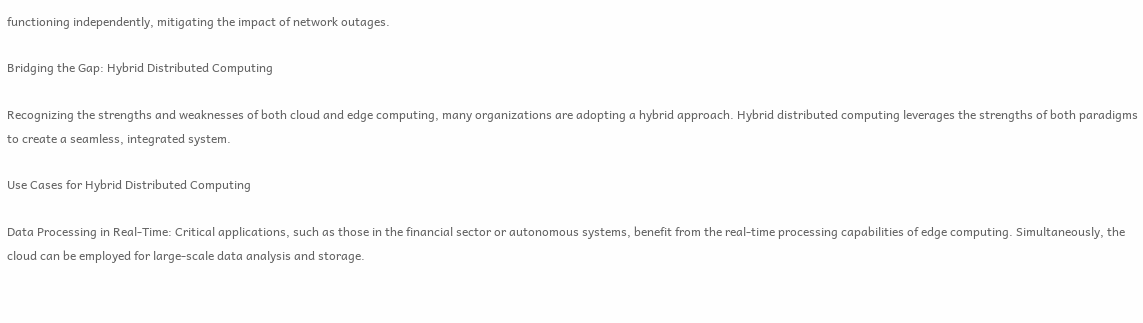functioning independently, mitigating the impact of network outages.

Bridging the Gap: Hybrid Distributed Computing

Recognizing the strengths and weaknesses of both cloud and edge computing, many organizations are adopting a hybrid approach. Hybrid distributed computing leverages the strengths of both paradigms to create a seamless, integrated system.

Use Cases for Hybrid Distributed Computing

Data Processing in Real-Time: Critical applications, such as those in the financial sector or autonomous systems, benefit from the real-time processing capabilities of edge computing. Simultaneously, the cloud can be employed for large-scale data analysis and storage.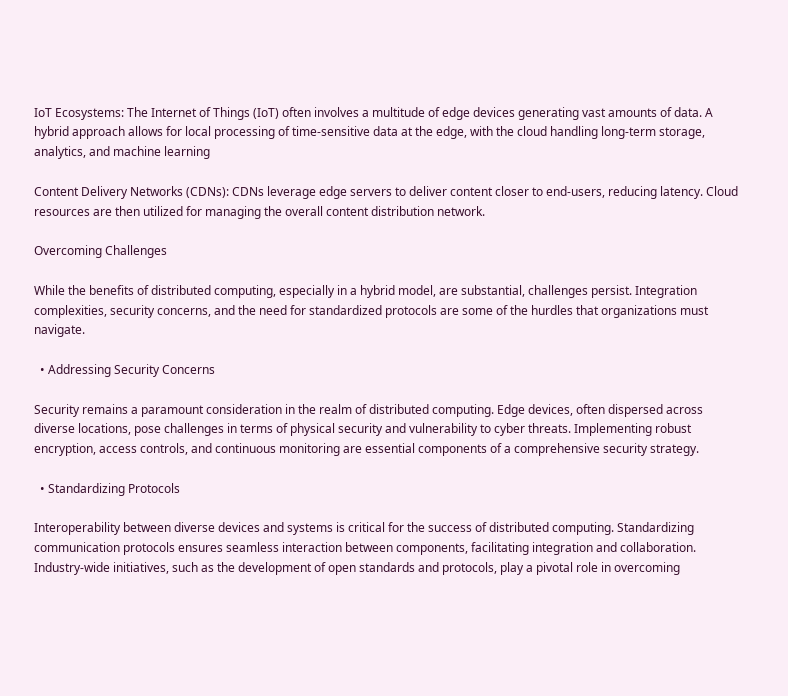IoT Ecosystems: The Internet of Things (IoT) often involves a multitude of edge devices generating vast amounts of data. A hybrid approach allows for local processing of time-sensitive data at the edge, with the cloud handling long-term storage, analytics, and machine learning

Content Delivery Networks (CDNs): CDNs leverage edge servers to deliver content closer to end-users, reducing latency. Cloud resources are then utilized for managing the overall content distribution network.

Overcoming Challenges

While the benefits of distributed computing, especially in a hybrid model, are substantial, challenges persist. Integration complexities, security concerns, and the need for standardized protocols are some of the hurdles that organizations must navigate.

  • Addressing Security Concerns

Security remains a paramount consideration in the realm of distributed computing. Edge devices, often dispersed across diverse locations, pose challenges in terms of physical security and vulnerability to cyber threats. Implementing robust encryption, access controls, and continuous monitoring are essential components of a comprehensive security strategy.

  • Standardizing Protocols

Interoperability between diverse devices and systems is critical for the success of distributed computing. Standardizing communication protocols ensures seamless interaction between components, facilitating integration and collaboration. Industry-wide initiatives, such as the development of open standards and protocols, play a pivotal role in overcoming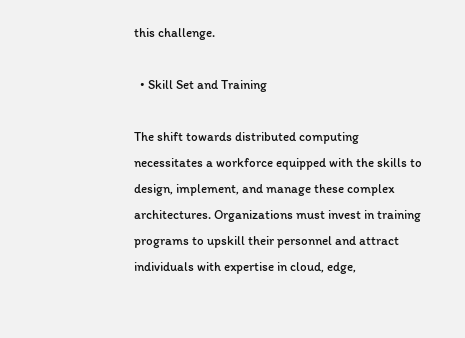this challenge.

  • Skill Set and Training

The shift towards distributed computing necessitates a workforce equipped with the skills to design, implement, and manage these complex architectures. Organizations must invest in training programs to upskill their personnel and attract individuals with expertise in cloud, edge,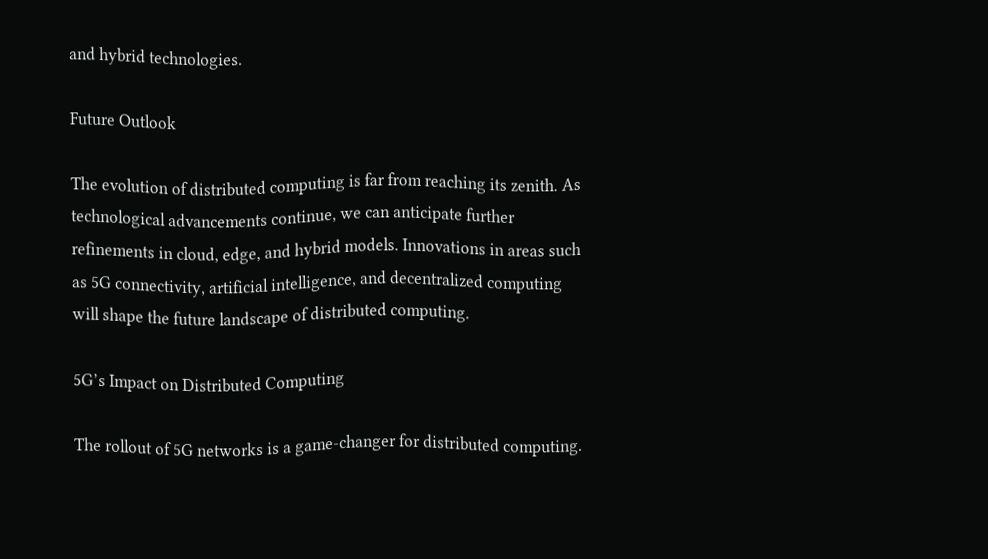and hybrid technologies.

Future Outlook

The evolution of distributed computing is far from reaching its zenith. As technological advancements continue, we can anticipate further refinements in cloud, edge, and hybrid models. Innovations in areas such as 5G connectivity, artificial intelligence, and decentralized computing will shape the future landscape of distributed computing.

5G’s Impact on Distributed Computing

The rollout of 5G networks is a game-changer for distributed computing.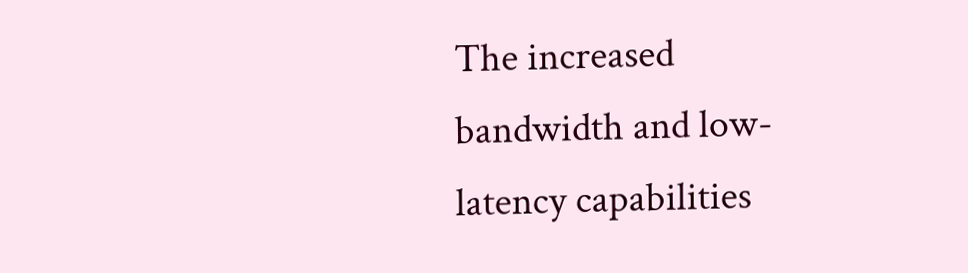The increased bandwidth and low-latency capabilities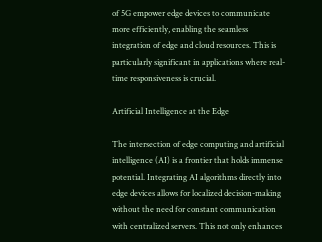of 5G empower edge devices to communicate more efficiently, enabling the seamless integration of edge and cloud resources. This is particularly significant in applications where real-time responsiveness is crucial.

Artificial Intelligence at the Edge

The intersection of edge computing and artificial intelligence (AI) is a frontier that holds immense potential. Integrating AI algorithms directly into edge devices allows for localized decision-making without the need for constant communication with centralized servers. This not only enhances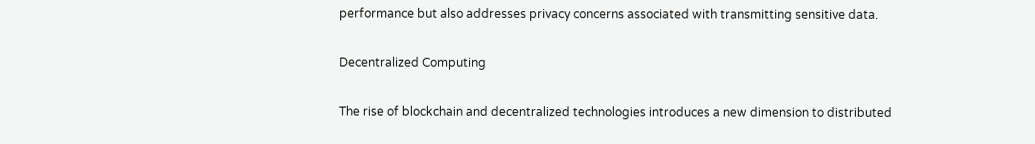performance but also addresses privacy concerns associated with transmitting sensitive data.

Decentralized Computing

The rise of blockchain and decentralized technologies introduces a new dimension to distributed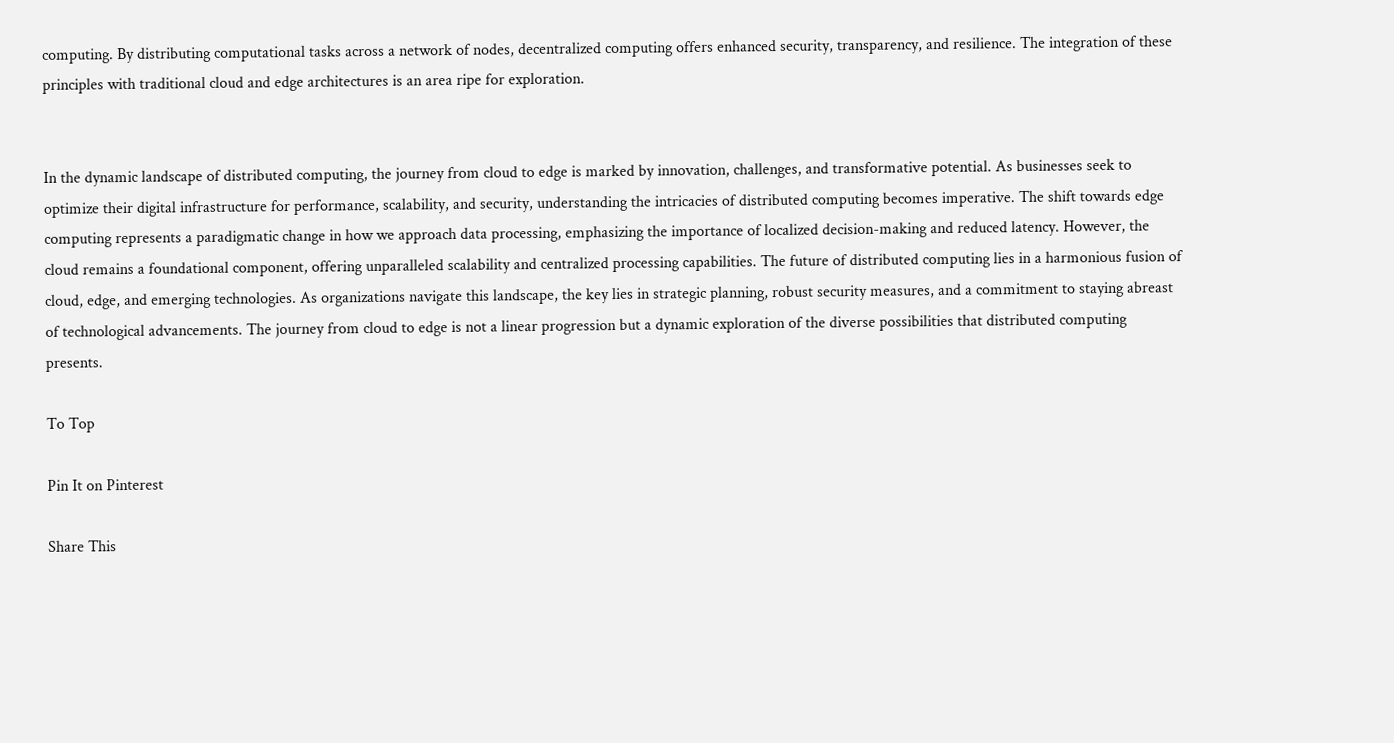computing. By distributing computational tasks across a network of nodes, decentralized computing offers enhanced security, transparency, and resilience. The integration of these principles with traditional cloud and edge architectures is an area ripe for exploration.


In the dynamic landscape of distributed computing, the journey from cloud to edge is marked by innovation, challenges, and transformative potential. As businesses seek to optimize their digital infrastructure for performance, scalability, and security, understanding the intricacies of distributed computing becomes imperative. The shift towards edge computing represents a paradigmatic change in how we approach data processing, emphasizing the importance of localized decision-making and reduced latency. However, the cloud remains a foundational component, offering unparalleled scalability and centralized processing capabilities. The future of distributed computing lies in a harmonious fusion of cloud, edge, and emerging technologies. As organizations navigate this landscape, the key lies in strategic planning, robust security measures, and a commitment to staying abreast of technological advancements. The journey from cloud to edge is not a linear progression but a dynamic exploration of the diverse possibilities that distributed computing presents.

To Top

Pin It on Pinterest

Share This